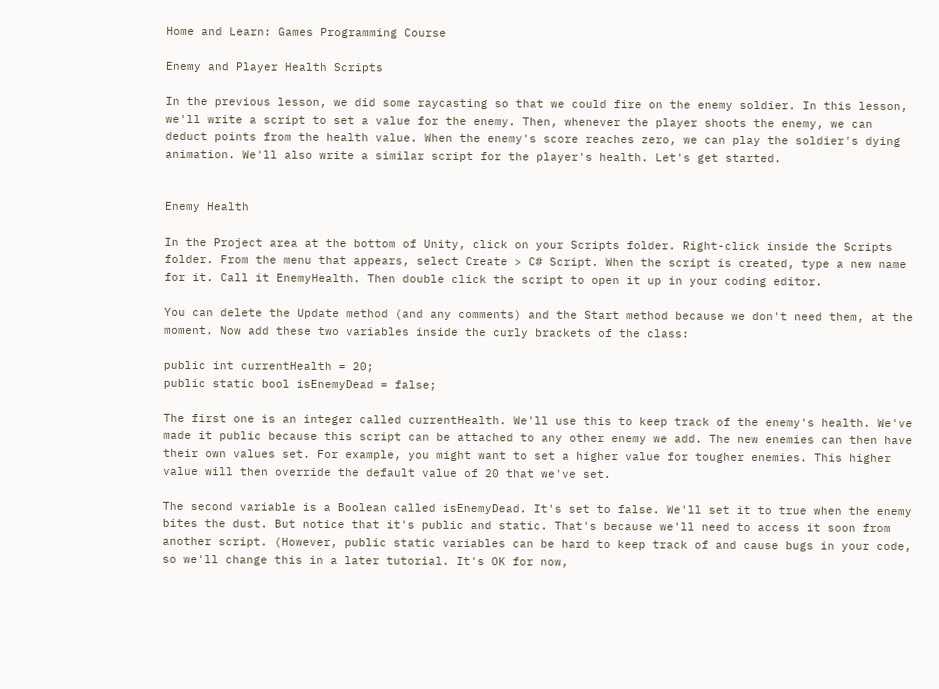Home and Learn: Games Programming Course

Enemy and Player Health Scripts

In the previous lesson, we did some raycasting so that we could fire on the enemy soldier. In this lesson, we'll write a script to set a value for the enemy. Then, whenever the player shoots the enemy, we can deduct points from the health value. When the enemy's score reaches zero, we can play the soldier's dying animation. We'll also write a similar script for the player's health. Let's get started.


Enemy Health

In the Project area at the bottom of Unity, click on your Scripts folder. Right-click inside the Scripts folder. From the menu that appears, select Create > C# Script. When the script is created, type a new name for it. Call it EnemyHealth. Then double click the script to open it up in your coding editor.

You can delete the Update method (and any comments) and the Start method because we don't need them, at the moment. Now add these two variables inside the curly brackets of the class:

public int currentHealth = 20;
public static bool isEnemyDead = false;

The first one is an integer called currentHealth. We'll use this to keep track of the enemy's health. We've made it public because this script can be attached to any other enemy we add. The new enemies can then have their own values set. For example, you might want to set a higher value for tougher enemies. This higher value will then override the default value of 20 that we've set.

The second variable is a Boolean called isEnemyDead. It's set to false. We'll set it to true when the enemy bites the dust. But notice that it's public and static. That's because we'll need to access it soon from another script. (However, public static variables can be hard to keep track of and cause bugs in your code, so we'll change this in a later tutorial. It's OK for now,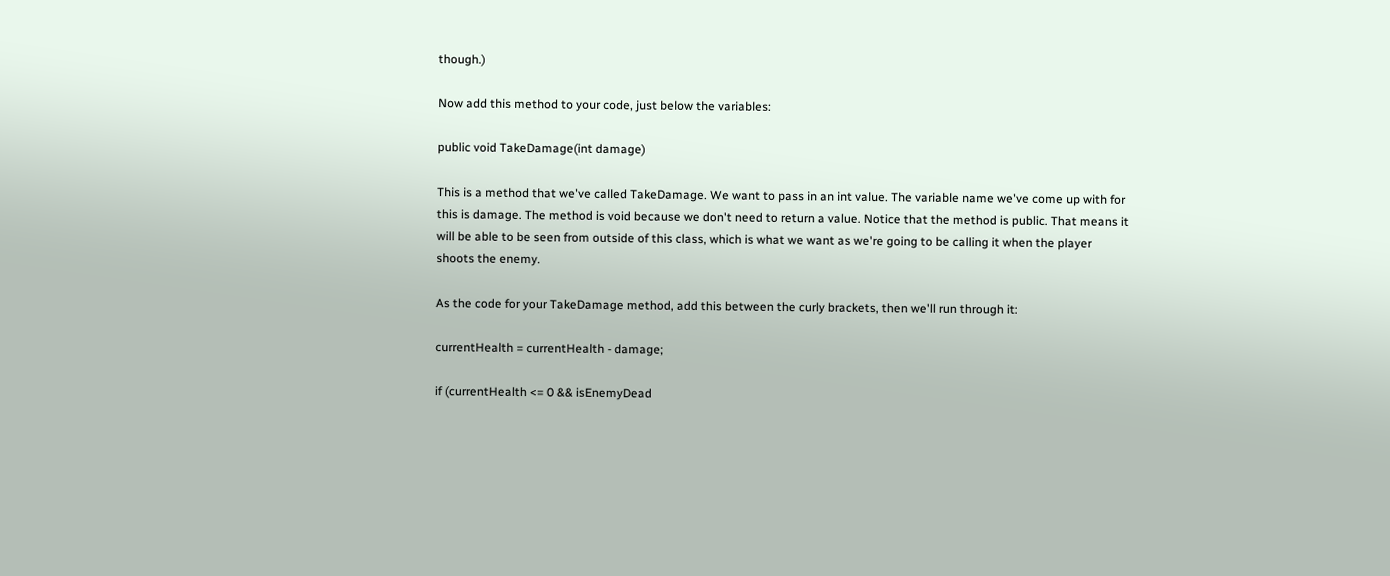though.)

Now add this method to your code, just below the variables:

public void TakeDamage(int damage)

This is a method that we've called TakeDamage. We want to pass in an int value. The variable name we've come up with for this is damage. The method is void because we don't need to return a value. Notice that the method is public. That means it will be able to be seen from outside of this class, which is what we want as we're going to be calling it when the player shoots the enemy.

As the code for your TakeDamage method, add this between the curly brackets, then we'll run through it:

currentHealth = currentHealth - damage;

if (currentHealth <= 0 && isEnemyDead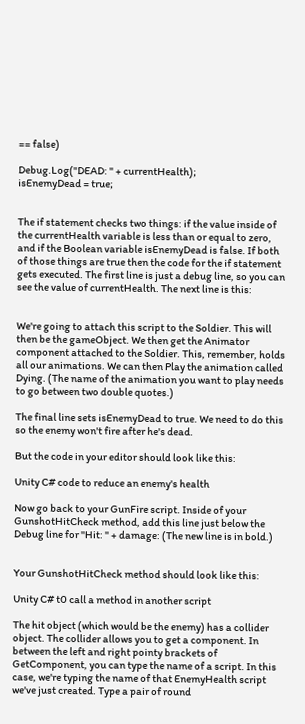== false)

Debug.Log("DEAD: " + currentHealth);
isEnemyDead = true;


The if statement checks two things: if the value inside of the currentHealth variable is less than or equal to zero, and if the Boolean variable isEnemyDead is false. If both of those things are true then the code for the if statement gets executed. The first line is just a debug line, so you can see the value of currentHealth. The next line is this:


We're going to attach this script to the Soldier. This will then be the gameObject. We then get the Animator component attached to the Soldier. This, remember, holds all our animations. We can then Play the animation called Dying. (The name of the animation you want to play needs to go between two double quotes.)

The final line sets isEnemyDead to true. We need to do this so the enemy won't fire after he's dead.

But the code in your editor should look like this:

Unity C# code to reduce an enemy's health

Now go back to your GunFire script. Inside of your GunshotHitCheck method, add this line just below the Debug line for "Hit: " + damage: (The new line is in bold.)


Your GunshotHitCheck method should look like this:

Unity C# t0 call a method in another script

The hit object (which would be the enemy) has a collider object. The collider allows you to get a component. In between the left and right pointy brackets of GetComponent, you can type the name of a script. In this case, we're typing the name of that EnemyHealth script we've just created. Type a pair of round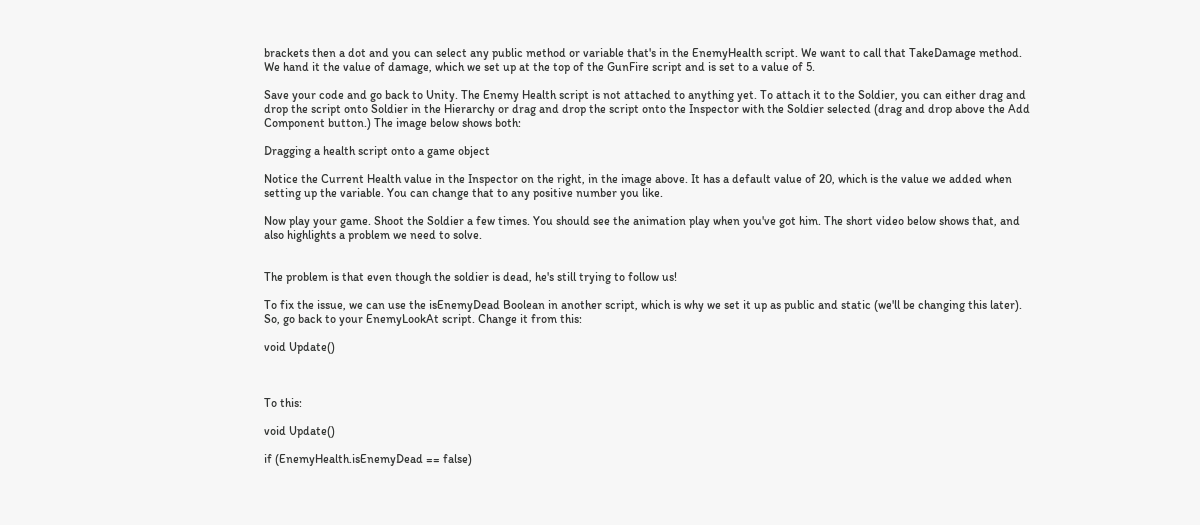brackets then a dot and you can select any public method or variable that's in the EnemyHealth script. We want to call that TakeDamage method. We hand it the value of damage, which we set up at the top of the GunFire script and is set to a value of 5.

Save your code and go back to Unity. The Enemy Health script is not attached to anything yet. To attach it to the Soldier, you can either drag and drop the script onto Soldier in the Hierarchy or drag and drop the script onto the Inspector with the Soldier selected (drag and drop above the Add Component button.) The image below shows both:

Dragging a health script onto a game object

Notice the Current Health value in the Inspector on the right, in the image above. It has a default value of 20, which is the value we added when setting up the variable. You can change that to any positive number you like.

Now play your game. Shoot the Soldier a few times. You should see the animation play when you've got him. The short video below shows that, and also highlights a problem we need to solve.


The problem is that even though the soldier is dead, he's still trying to follow us!

To fix the issue, we can use the isEnemyDead Boolean in another script, which is why we set it up as public and static (we'll be changing this later). So, go back to your EnemyLookAt script. Change it from this:

void Update()



To this:

void Update()

if (EnemyHealth.isEnemyDead == false)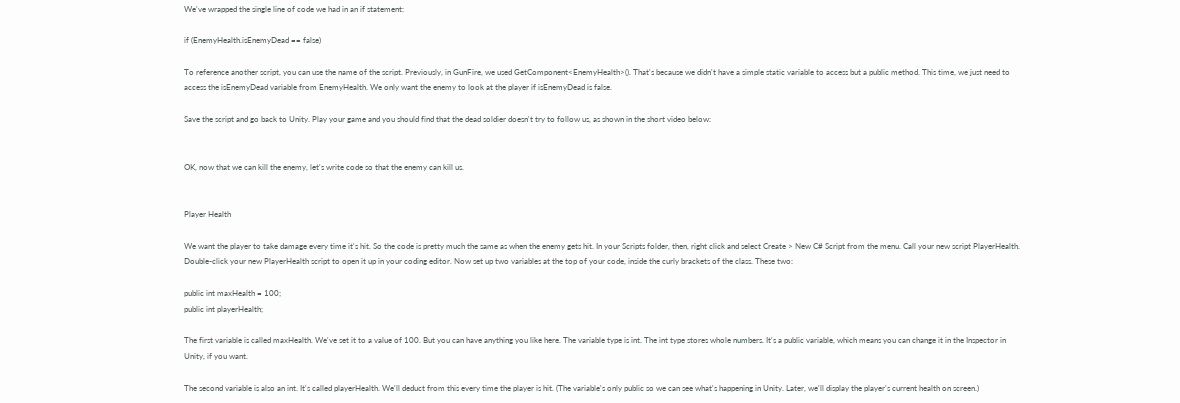We've wrapped the single line of code we had in an if statement:

if (EnemyHealth.isEnemyDead == false)

To reference another script, you can use the name of the script. Previously, in GunFire, we used GetComponent<EnemyHealth>(). That's because we didn't have a simple static variable to access but a public method. This time, we just need to access the isEnemyDead variable from EnemyHealth. We only want the enemy to look at the player if isEnemyDead is false.

Save the script and go back to Unity. Play your game and you should find that the dead soldier doesn't try to follow us, as shown in the short video below:


OK, now that we can kill the enemy, let's write code so that the enemy can kill us.


Player Health

We want the player to take damage every time it's hit. So the code is pretty much the same as when the enemy gets hit. In your Scripts folder, then, right click and select Create > New C# Script from the menu. Call your new script PlayerHealth. Double-click your new PlayerHealth script to open it up in your coding editor. Now set up two variables at the top of your code, inside the curly brackets of the class. These two:

public int maxHealth = 100;
public int playerHealth;

The first variable is called maxHealth. We've set it to a value of 100. But you can have anything you like here. The variable type is int. The int type stores whole numbers. It's a public variable, which means you can change it in the Inspector in Unity, if you want.

The second variable is also an int. It's called playerHealth. We'll deduct from this every time the player is hit. (The variable's only public so we can see what's happening in Unity. Later, we'll display the player's current health on screen.)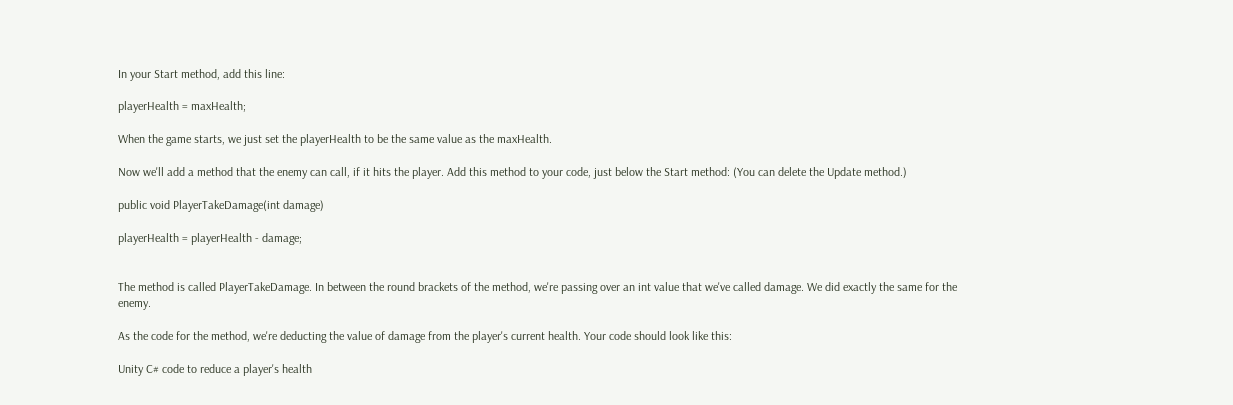In your Start method, add this line:

playerHealth = maxHealth;

When the game starts, we just set the playerHealth to be the same value as the maxHealth.

Now we'll add a method that the enemy can call, if it hits the player. Add this method to your code, just below the Start method: (You can delete the Update method.)

public void PlayerTakeDamage(int damage)

playerHealth = playerHealth - damage;


The method is called PlayerTakeDamage. In between the round brackets of the method, we're passing over an int value that we've called damage. We did exactly the same for the enemy.

As the code for the method, we're deducting the value of damage from the player's current health. Your code should look like this:

Unity C# code to reduce a player's health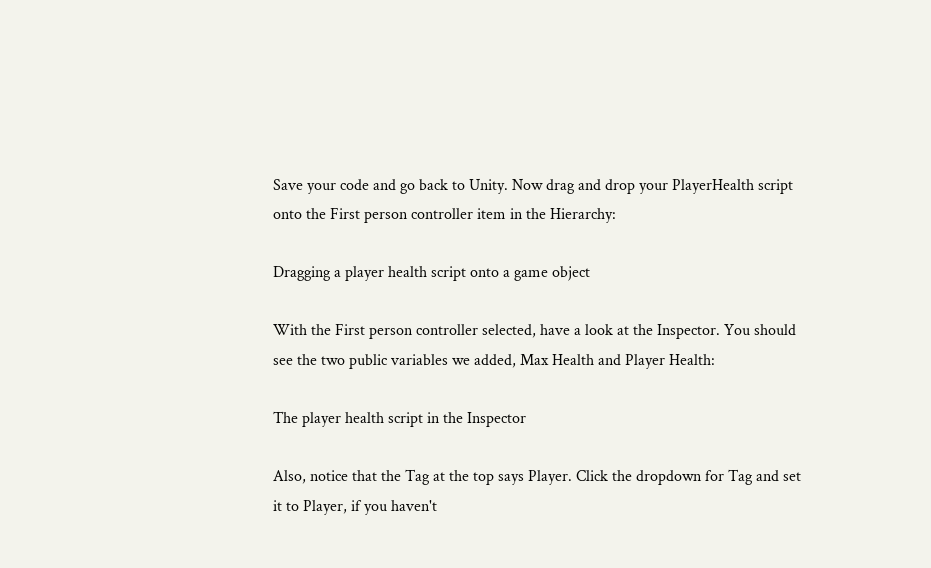Save your code and go back to Unity. Now drag and drop your PlayerHealth script onto the First person controller item in the Hierarchy:

Dragging a player health script onto a game object

With the First person controller selected, have a look at the Inspector. You should see the two public variables we added, Max Health and Player Health:

The player health script in the Inspector

Also, notice that the Tag at the top says Player. Click the dropdown for Tag and set it to Player, if you haven't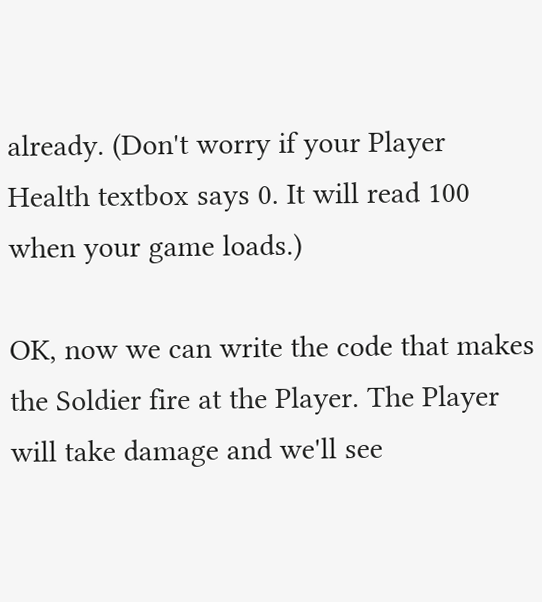already. (Don't worry if your Player Health textbox says 0. It will read 100 when your game loads.)

OK, now we can write the code that makes the Soldier fire at the Player. The Player will take damage and we'll see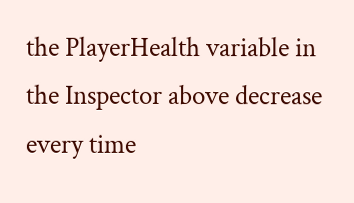the PlayerHealth variable in the Inspector above decrease every time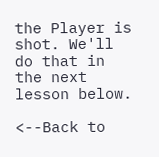the Player is shot. We'll do that in the next lesson below.

<--Back to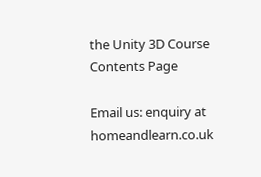the Unity 3D Course Contents Page

Email us: enquiry at homeandlearn.co.uk